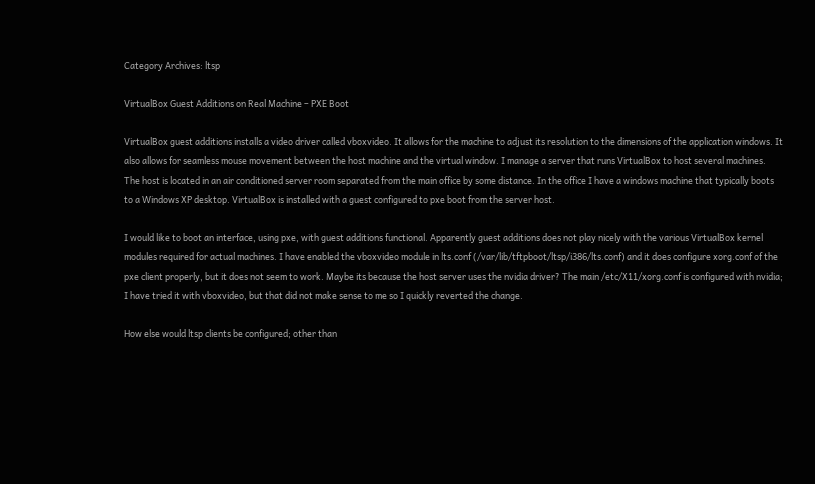Category Archives: ltsp

VirtualBox Guest Additions on Real Machine – PXE Boot

VirtualBox guest additions installs a video driver called vboxvideo. It allows for the machine to adjust its resolution to the dimensions of the application windows. It also allows for seamless mouse movement between the host machine and the virtual window. I manage a server that runs VirtualBox to host several machines. The host is located in an air conditioned server room separated from the main office by some distance. In the office I have a windows machine that typically boots to a Windows XP desktop. VirtualBox is installed with a guest configured to pxe boot from the server host.

I would like to boot an interface, using pxe, with guest additions functional. Apparently guest additions does not play nicely with the various VirtualBox kernel modules required for actual machines. I have enabled the vboxvideo module in lts.conf (/var/lib/tftpboot/ltsp/i386/lts.conf) and it does configure xorg.conf of the pxe client properly, but it does not seem to work. Maybe its because the host server uses the nvidia driver? The main /etc/X11/xorg.conf is configured with nvidia; I have tried it with vboxvideo, but that did not make sense to me so I quickly reverted the change.

How else would ltsp clients be configured; other than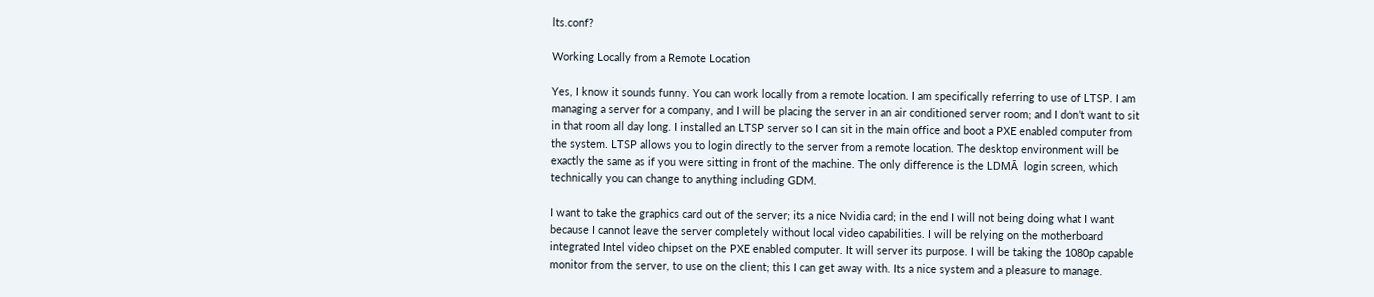lts.conf?

Working Locally from a Remote Location

Yes, I know it sounds funny. You can work locally from a remote location. I am specifically referring to use of LTSP. I am managing a server for a company, and I will be placing the server in an air conditioned server room; and I don’t want to sit in that room all day long. I installed an LTSP server so I can sit in the main office and boot a PXE enabled computer from the system. LTSP allows you to login directly to the server from a remote location. The desktop environment will be exactly the same as if you were sitting in front of the machine. The only difference is the LDMĀ  login screen, which technically you can change to anything including GDM.

I want to take the graphics card out of the server; its a nice Nvidia card; in the end I will not being doing what I want because I cannot leave the server completely without local video capabilities. I will be relying on the motherboard integrated Intel video chipset on the PXE enabled computer. It will server its purpose. I will be taking the 1080p capable monitor from the server, to use on the client; this I can get away with. Its a nice system and a pleasure to manage.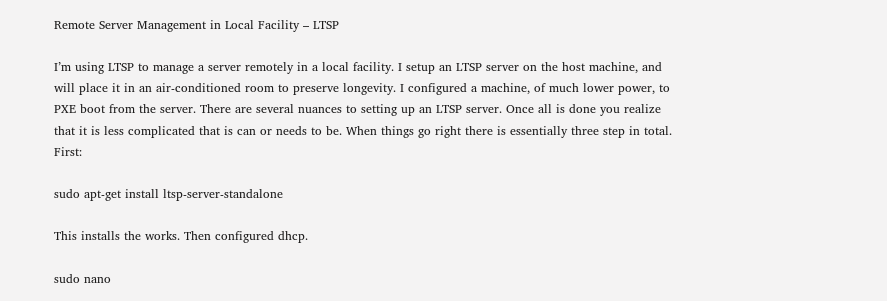Remote Server Management in Local Facility – LTSP

I’m using LTSP to manage a server remotely in a local facility. I setup an LTSP server on the host machine, and will place it in an air-conditioned room to preserve longevity. I configured a machine, of much lower power, to PXE boot from the server. There are several nuances to setting up an LTSP server. Once all is done you realize that it is less complicated that is can or needs to be. When things go right there is essentially three step in total. First:

sudo apt-get install ltsp-server-standalone

This installs the works. Then configured dhcp.

sudo nano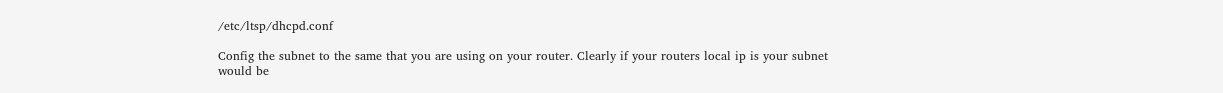/etc/ltsp/dhcpd.conf

Config the subnet to the same that you are using on your router. Clearly if your routers local ip is your subnet would be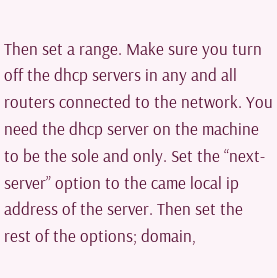Then set a range. Make sure you turn off the dhcp servers in any and all routers connected to the network. You need the dhcp server on the machine to be the sole and only. Set the “next-server” option to the came local ip address of the server. Then set the rest of the options; domain,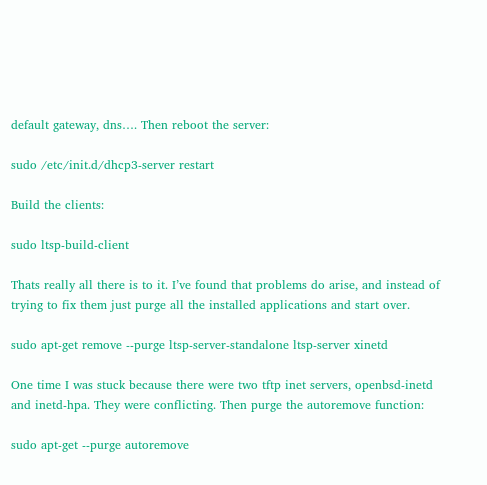default gateway, dns…. Then reboot the server:

sudo /etc/init.d/dhcp3-server restart

Build the clients:

sudo ltsp-build-client

Thats really all there is to it. I’ve found that problems do arise, and instead of trying to fix them just purge all the installed applications and start over.

sudo apt-get remove --purge ltsp-server-standalone ltsp-server xinetd

One time I was stuck because there were two tftp inet servers, openbsd-inetd and inetd-hpa. They were conflicting. Then purge the autoremove function:

sudo apt-get --purge autoremove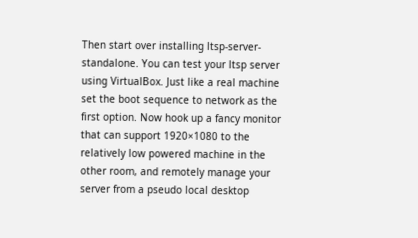Then start over installing ltsp-server-standalone. You can test your ltsp server using VirtualBox. Just like a real machine set the boot sequence to network as the first option. Now hook up a fancy monitor that can support 1920×1080 to the relatively low powered machine in the other room, and remotely manage your server from a pseudo local desktop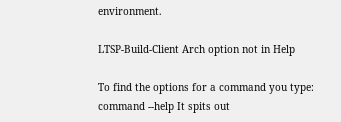environment.

LTSP-Build-Client Arch option not in Help

To find the options for a command you type: command --help It spits out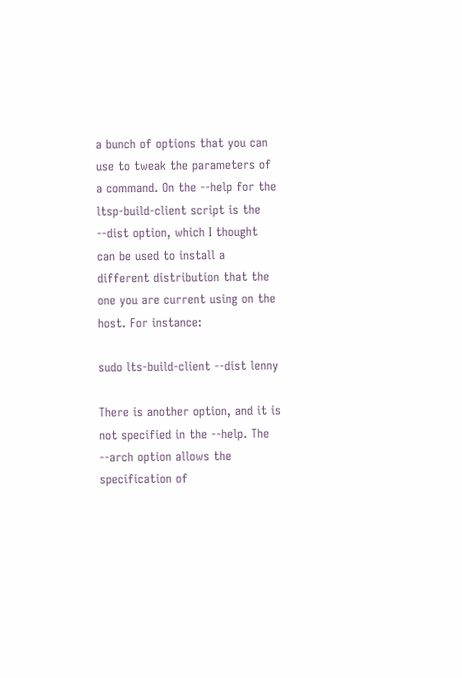a bunch of options that you can use to tweak the parameters of a command. On the --help for the ltsp-build-client script is the --dist option, which I thought can be used to install a different distribution that the one you are current using on the host. For instance:

sudo lts-build-client --dist lenny

There is another option, and it is not specified in the --help. The --arch option allows the specification of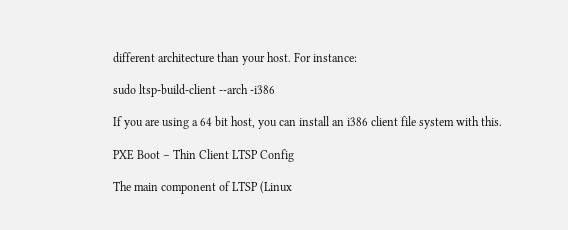different architecture than your host. For instance:

sudo ltsp-build-client --arch -i386

If you are using a 64 bit host, you can install an i386 client file system with this.

PXE Boot – Thin Client LTSP Config

The main component of LTSP (Linux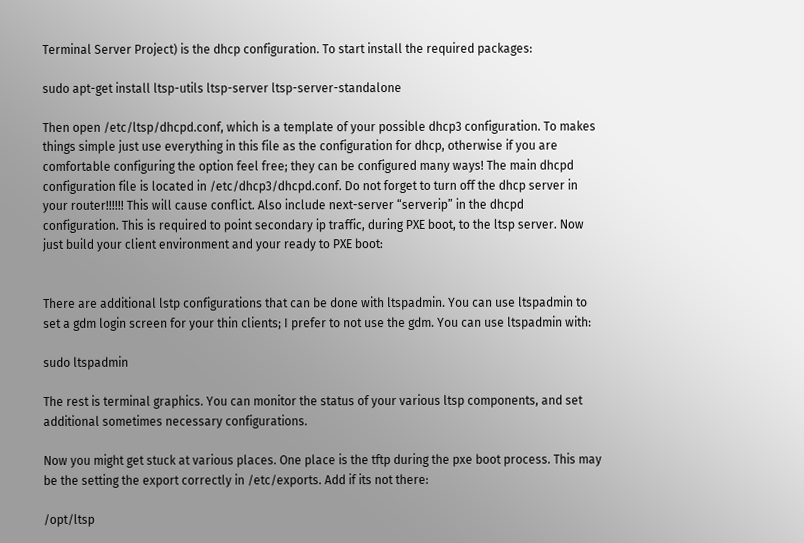Terminal Server Project) is the dhcp configuration. To start install the required packages:

sudo apt-get install ltsp-utils ltsp-server ltsp-server-standalone

Then open /etc/ltsp/dhcpd.conf, which is a template of your possible dhcp3 configuration. To makes things simple just use everything in this file as the configuration for dhcp, otherwise if you are comfortable configuring the option feel free; they can be configured many ways! The main dhcpd configuration file is located in /etc/dhcp3/dhcpd.conf. Do not forget to turn off the dhcp server in your router!!!!!! This will cause conflict. Also include next-server “serverip” in the dhcpd configuration. This is required to point secondary ip traffic, during PXE boot, to the ltsp server. Now just build your client environment and your ready to PXE boot:


There are additional lstp configurations that can be done with ltspadmin. You can use ltspadmin to set a gdm login screen for your thin clients; I prefer to not use the gdm. You can use ltspadmin with:

sudo ltspadmin

The rest is terminal graphics. You can monitor the status of your various ltsp components, and set additional sometimes necessary configurations.

Now you might get stuck at various places. One place is the tftp during the pxe boot process. This may be the setting the export correctly in /etc/exports. Add if its not there:

/opt/ltsp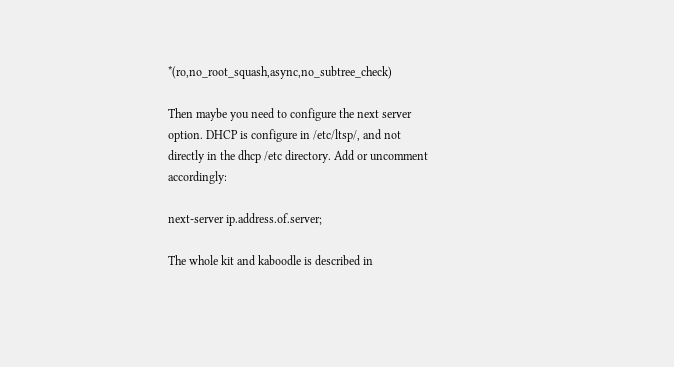*(ro,no_root_squash,async,no_subtree_check)

Then maybe you need to configure the next server option. DHCP is configure in /etc/ltsp/, and not directly in the dhcp /etc directory. Add or uncomment accordingly:

next-server ip.address.of.server;

The whole kit and kaboodle is described in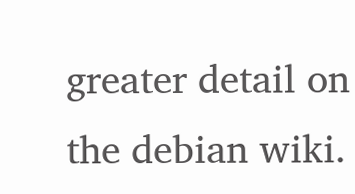greater detail on the debian wiki.